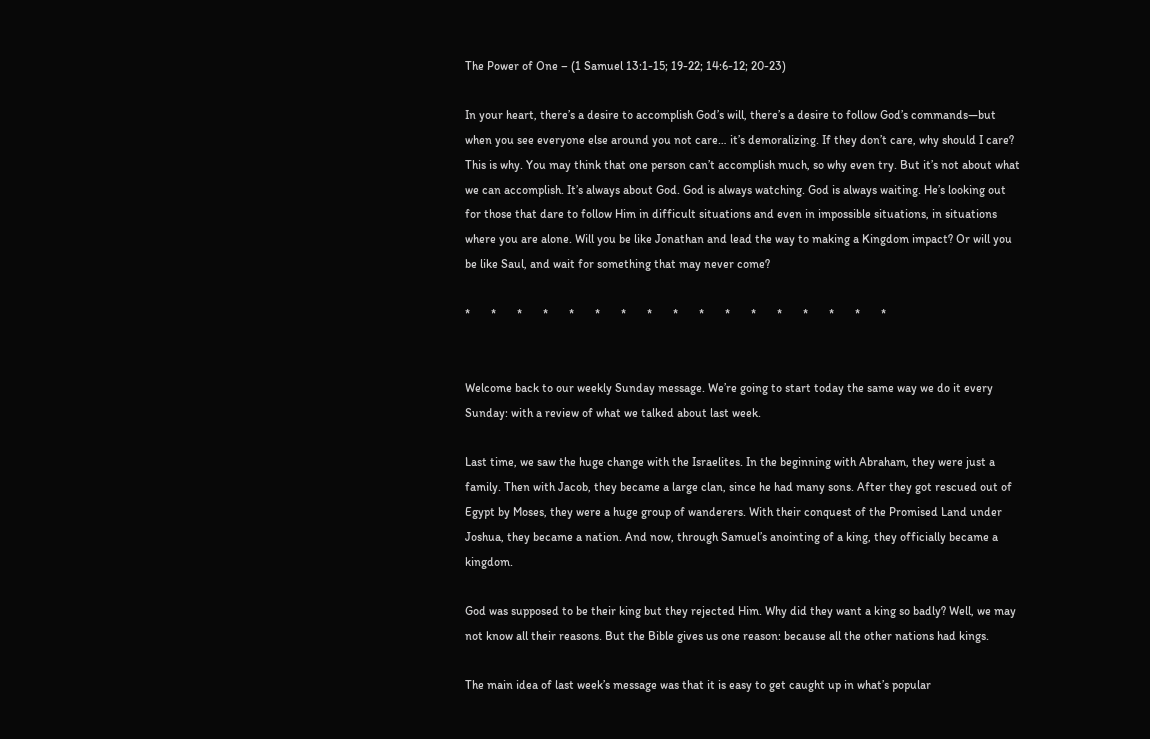The Power of One – (1 Samuel 13:1-15; 19-22; 14:6-12; 20-23)

In your heart, there’s a desire to accomplish God’s will, there’s a desire to follow God’s commands—but when you see everyone else around you not care… it’s demoralizing. If they don’t care, why should I care? This is why. You may think that one person can’t accomplish much, so why even try. But it’s not about what we can accomplish. It’s always about God. God is always watching. God is always waiting. He’s looking out for those that dare to follow Him in difficult situations and even in impossible situations, in situations where you are alone. Will you be like Jonathan and lead the way to making a Kingdom impact? Or will you be like Saul, and wait for something that may never come?

*       *       *       *       *       *       *       *       *       *       *       *       *       *       *       *       *


Welcome back to our weekly Sunday message. We’re going to start today the same way we do it every Sunday: with a review of what we talked about last week.

Last time, we saw the huge change with the Israelites. In the beginning with Abraham, they were just a family. Then with Jacob, they became a large clan, since he had many sons. After they got rescued out of Egypt by Moses, they were a huge group of wanderers. With their conquest of the Promised Land under Joshua, they became a nation. And now, through Samuel’s anointing of a king, they officially became a kingdom.

God was supposed to be their king but they rejected Him. Why did they want a king so badly? Well, we may not know all their reasons. But the Bible gives us one reason: because all the other nations had kings.

The main idea of last week’s message was that it is easy to get caught up in what’s popular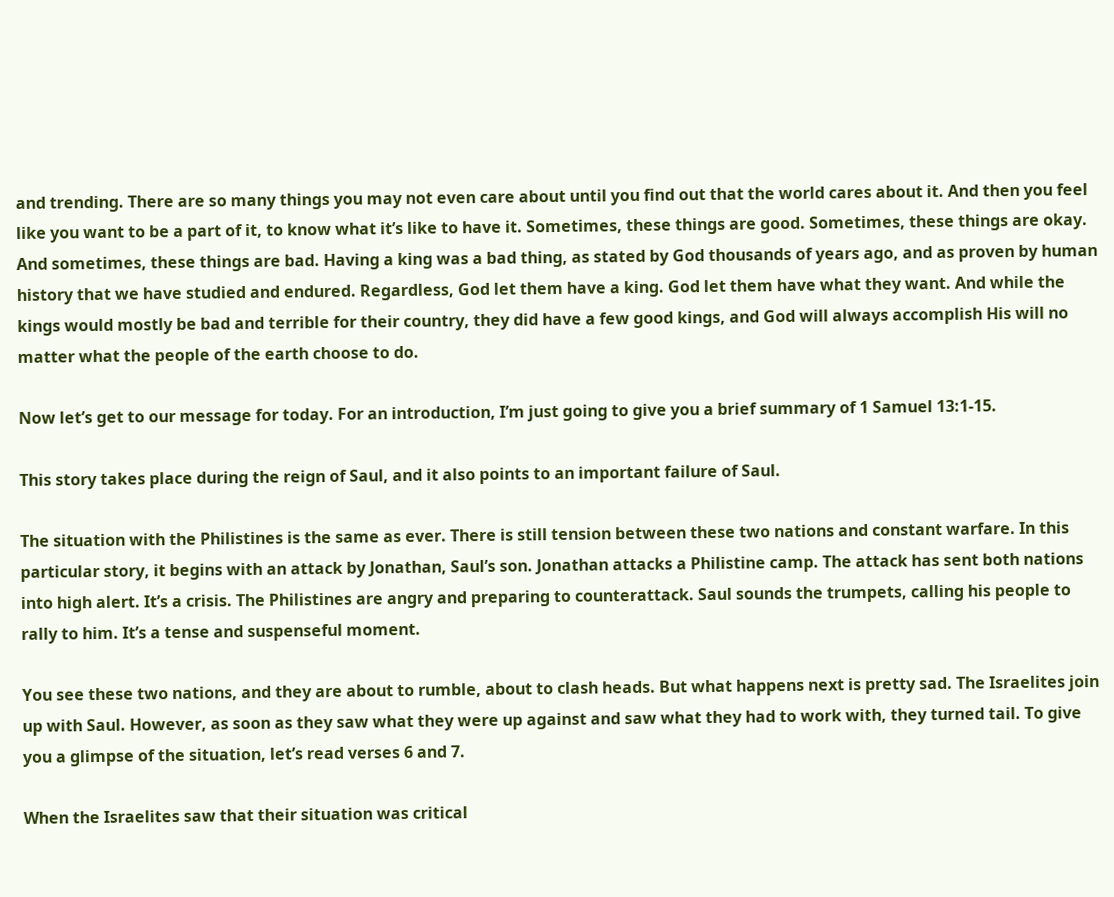and trending. There are so many things you may not even care about until you find out that the world cares about it. And then you feel like you want to be a part of it, to know what it’s like to have it. Sometimes, these things are good. Sometimes, these things are okay. And sometimes, these things are bad. Having a king was a bad thing, as stated by God thousands of years ago, and as proven by human history that we have studied and endured. Regardless, God let them have a king. God let them have what they want. And while the kings would mostly be bad and terrible for their country, they did have a few good kings, and God will always accomplish His will no matter what the people of the earth choose to do.

Now let’s get to our message for today. For an introduction, I’m just going to give you a brief summary of 1 Samuel 13:1-15.

This story takes place during the reign of Saul, and it also points to an important failure of Saul.

The situation with the Philistines is the same as ever. There is still tension between these two nations and constant warfare. In this particular story, it begins with an attack by Jonathan, Saul’s son. Jonathan attacks a Philistine camp. The attack has sent both nations into high alert. It’s a crisis. The Philistines are angry and preparing to counterattack. Saul sounds the trumpets, calling his people to rally to him. It’s a tense and suspenseful moment.

You see these two nations, and they are about to rumble, about to clash heads. But what happens next is pretty sad. The Israelites join up with Saul. However, as soon as they saw what they were up against and saw what they had to work with, they turned tail. To give you a glimpse of the situation, let’s read verses 6 and 7.

When the Israelites saw that their situation was critical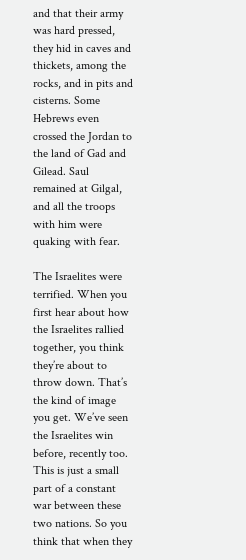and that their army was hard pressed, they hid in caves and thickets, among the rocks, and in pits and cisterns. Some Hebrews even crossed the Jordan to the land of Gad and Gilead. Saul remained at Gilgal, and all the troops with him were quaking with fear.

The Israelites were terrified. When you first hear about how the Israelites rallied together, you think they’re about to throw down. That’s the kind of image you get. We’ve seen the Israelites win before, recently too. This is just a small part of a constant war between these two nations. So you think that when they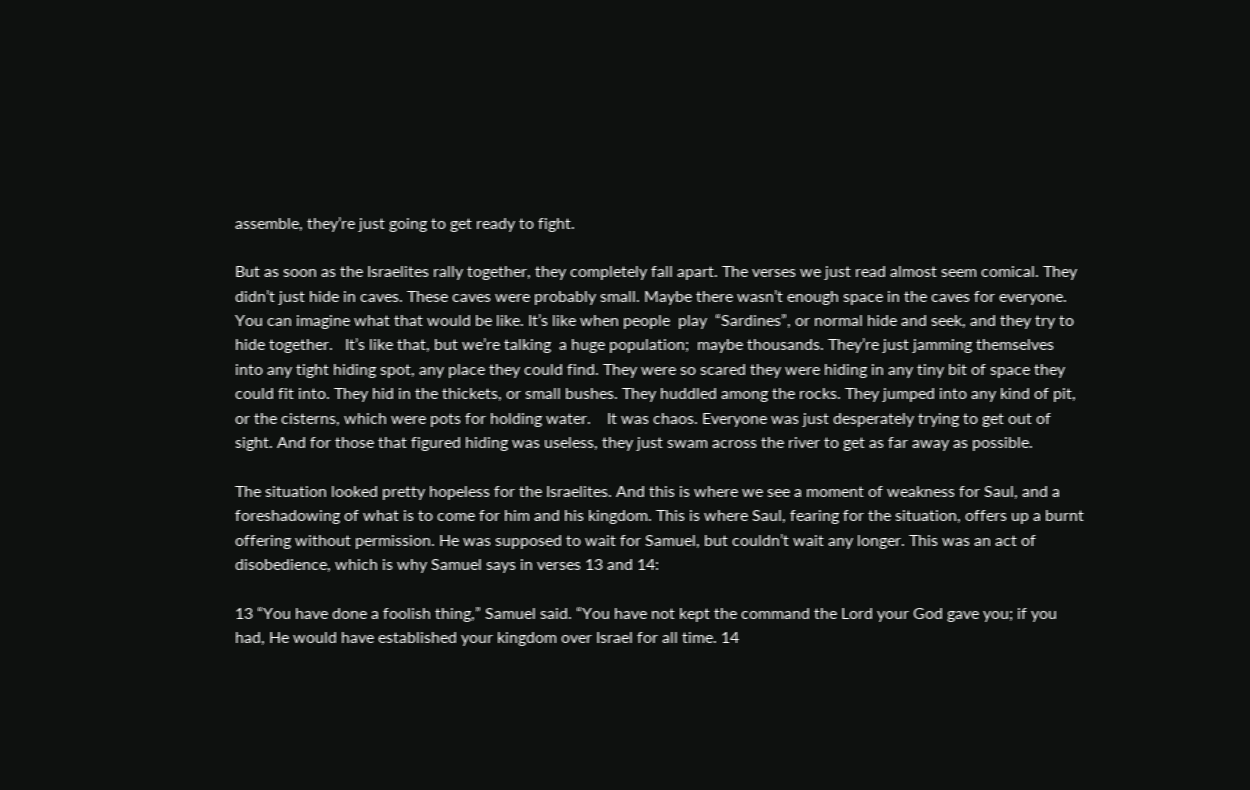assemble, they’re just going to get ready to fight.

But as soon as the Israelites rally together, they completely fall apart. The verses we just read almost seem comical. They didn’t just hide in caves. These caves were probably small. Maybe there wasn’t enough space in the caves for everyone. You can imagine what that would be like. It’s like when people  play  “Sardines”, or normal hide and seek, and they try to hide together.   It’s like that, but we’re talking  a huge population;  maybe thousands. They’re just jamming themselves into any tight hiding spot, any place they could find. They were so scared they were hiding in any tiny bit of space they could fit into. They hid in the thickets, or small bushes. They huddled among the rocks. They jumped into any kind of pit, or the cisterns, which were pots for holding water.    It was chaos. Everyone was just desperately trying to get out of sight. And for those that figured hiding was useless, they just swam across the river to get as far away as possible.

The situation looked pretty hopeless for the Israelites. And this is where we see a moment of weakness for Saul, and a foreshadowing of what is to come for him and his kingdom. This is where Saul, fearing for the situation, offers up a burnt offering without permission. He was supposed to wait for Samuel, but couldn’t wait any longer. This was an act of disobedience, which is why Samuel says in verses 13 and 14:

13 “You have done a foolish thing,” Samuel said. “You have not kept the command the Lord your God gave you; if you had, He would have established your kingdom over Israel for all time. 14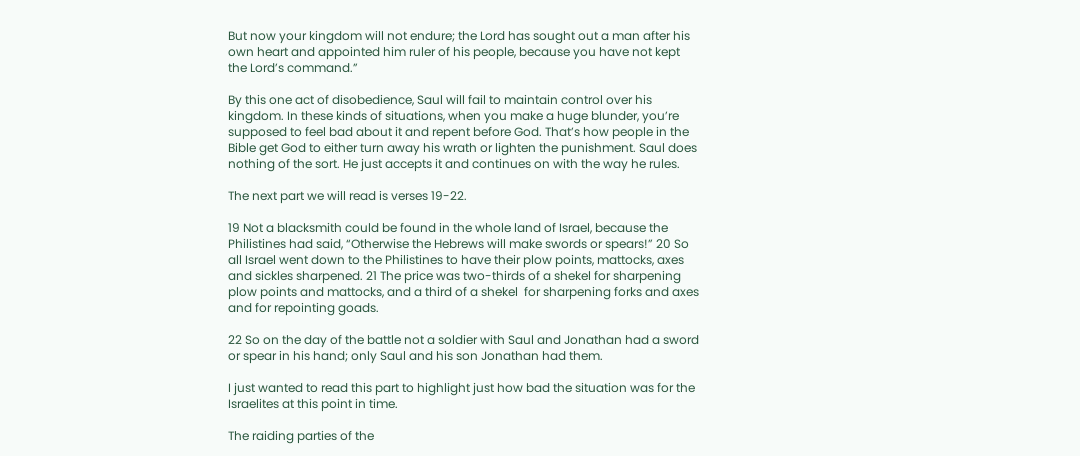But now your kingdom will not endure; the Lord has sought out a man after his own heart and appointed him ruler of his people, because you have not kept the Lord’s command.”

By this one act of disobedience, Saul will fail to maintain control over his kingdom. In these kinds of situations, when you make a huge blunder, you’re supposed to feel bad about it and repent before God. That’s how people in the Bible get God to either turn away his wrath or lighten the punishment. Saul does nothing of the sort. He just accepts it and continues on with the way he rules.

The next part we will read is verses 19-22.

19 Not a blacksmith could be found in the whole land of Israel, because the Philistines had said, “Otherwise the Hebrews will make swords or spears!” 20 So all Israel went down to the Philistines to have their plow points, mattocks, axes and sickles sharpened. 21 The price was two-thirds of a shekel for sharpening plow points and mattocks, and a third of a shekel  for sharpening forks and axes and for repointing goads.

22 So on the day of the battle not a soldier with Saul and Jonathan had a sword or spear in his hand; only Saul and his son Jonathan had them.

I just wanted to read this part to highlight just how bad the situation was for the Israelites at this point in time.

The raiding parties of the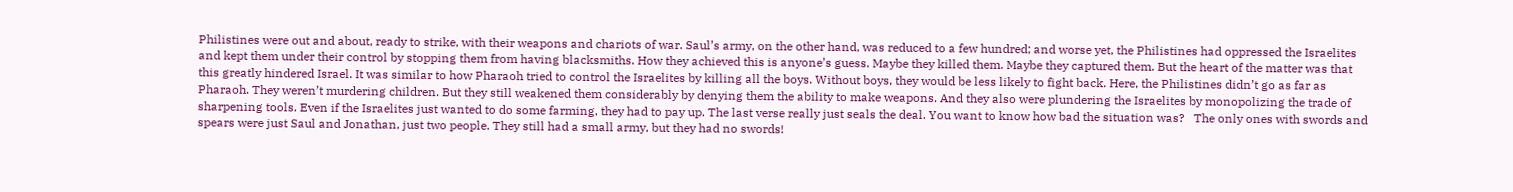Philistines were out and about, ready to strike, with their weapons and chariots of war. Saul’s army, on the other hand, was reduced to a few hundred; and worse yet, the Philistines had oppressed the Israelites and kept them under their control by stopping them from having blacksmiths. How they achieved this is anyone’s guess. Maybe they killed them. Maybe they captured them. But the heart of the matter was that this greatly hindered Israel. It was similar to how Pharaoh tried to control the Israelites by killing all the boys. Without boys, they would be less likely to fight back. Here, the Philistines didn’t go as far as Pharaoh. They weren’t murdering children. But they still weakened them considerably by denying them the ability to make weapons. And they also were plundering the Israelites by monopolizing the trade of sharpening tools. Even if the Israelites just wanted to do some farming, they had to pay up. The last verse really just seals the deal. You want to know how bad the situation was?   The only ones with swords and spears were just Saul and Jonathan, just two people. They still had a small army, but they had no swords!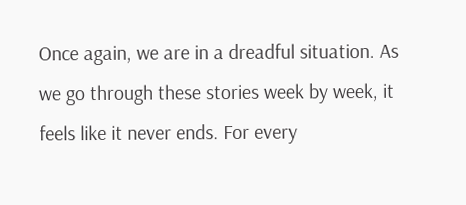Once again, we are in a dreadful situation. As we go through these stories week by week, it feels like it never ends. For every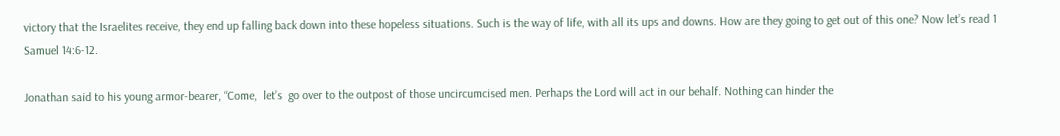victory that the Israelites receive, they end up falling back down into these hopeless situations. Such is the way of life, with all its ups and downs. How are they going to get out of this one? Now let’s read 1 Samuel 14:6-12.

Jonathan said to his young armor-bearer, “Come,  let’s  go over to the outpost of those uncircumcised men. Perhaps the Lord will act in our behalf. Nothing can hinder the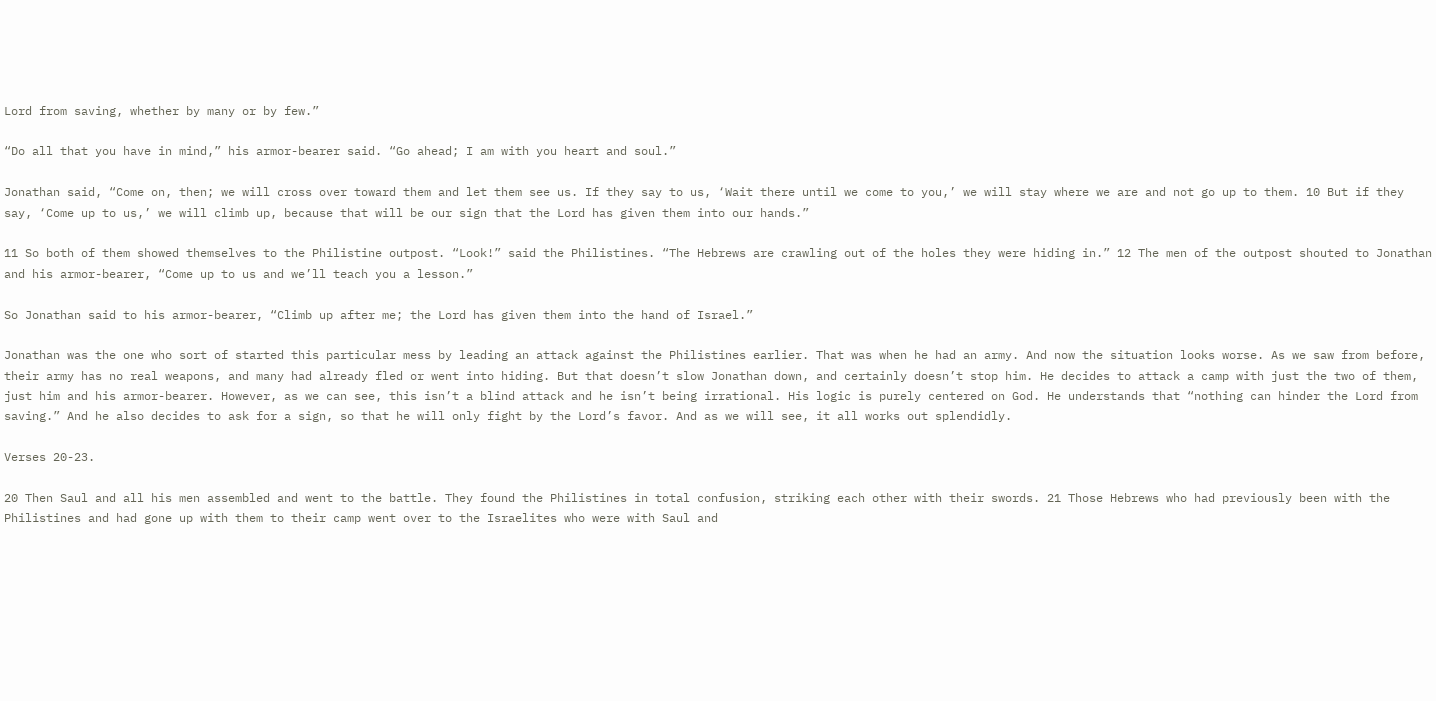Lord from saving, whether by many or by few.”

“Do all that you have in mind,” his armor-bearer said. “Go ahead; I am with you heart and soul.”

Jonathan said, “Come on, then; we will cross over toward them and let them see us. If they say to us, ‘Wait there until we come to you,’ we will stay where we are and not go up to them. 10 But if they say, ‘Come up to us,’ we will climb up, because that will be our sign that the Lord has given them into our hands.”

11 So both of them showed themselves to the Philistine outpost. “Look!” said the Philistines. “The Hebrews are crawling out of the holes they were hiding in.” 12 The men of the outpost shouted to Jonathan and his armor-bearer, “Come up to us and we’ll teach you a lesson.”

So Jonathan said to his armor-bearer, “Climb up after me; the Lord has given them into the hand of Israel.”

Jonathan was the one who sort of started this particular mess by leading an attack against the Philistines earlier. That was when he had an army. And now the situation looks worse. As we saw from before, their army has no real weapons, and many had already fled or went into hiding. But that doesn’t slow Jonathan down, and certainly doesn’t stop him. He decides to attack a camp with just the two of them, just him and his armor-bearer. However, as we can see, this isn’t a blind attack and he isn’t being irrational. His logic is purely centered on God. He understands that “nothing can hinder the Lord from saving.” And he also decides to ask for a sign, so that he will only fight by the Lord’s favor. And as we will see, it all works out splendidly.

Verses 20-23.

20 Then Saul and all his men assembled and went to the battle. They found the Philistines in total confusion, striking each other with their swords. 21 Those Hebrews who had previously been with the Philistines and had gone up with them to their camp went over to the Israelites who were with Saul and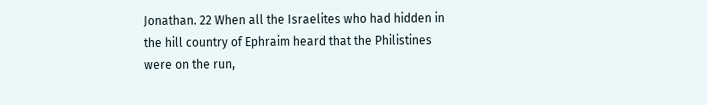Jonathan. 22 When all the Israelites who had hidden in the hill country of Ephraim heard that the Philistines were on the run,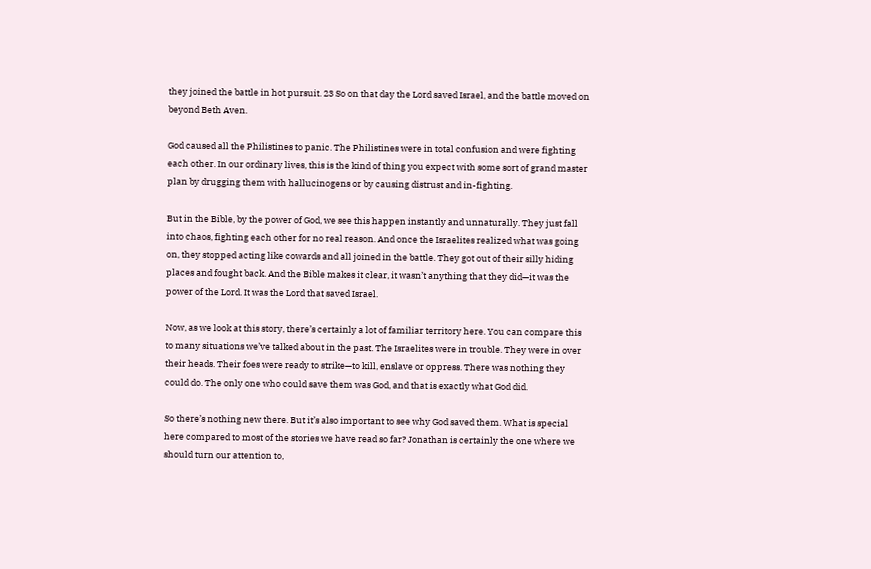they joined the battle in hot pursuit. 23 So on that day the Lord saved Israel, and the battle moved on beyond Beth Aven.

God caused all the Philistines to panic. The Philistines were in total confusion and were fighting each other. In our ordinary lives, this is the kind of thing you expect with some sort of grand master plan by drugging them with hallucinogens or by causing distrust and in-fighting.

But in the Bible, by the power of God, we see this happen instantly and unnaturally. They just fall into chaos, fighting each other for no real reason. And once the Israelites realized what was going on, they stopped acting like cowards and all joined in the battle. They got out of their silly hiding places and fought back. And the Bible makes it clear, it wasn’t anything that they did—it was the power of the Lord. It was the Lord that saved Israel.

Now, as we look at this story, there’s certainly a lot of familiar territory here. You can compare this to many situations we’ve talked about in the past. The Israelites were in trouble. They were in over their heads. Their foes were ready to strike—to kill, enslave or oppress. There was nothing they could do. The only one who could save them was God, and that is exactly what God did.

So there’s nothing new there. But it’s also important to see why God saved them. What is special here compared to most of the stories we have read so far? Jonathan is certainly the one where we should turn our attention to,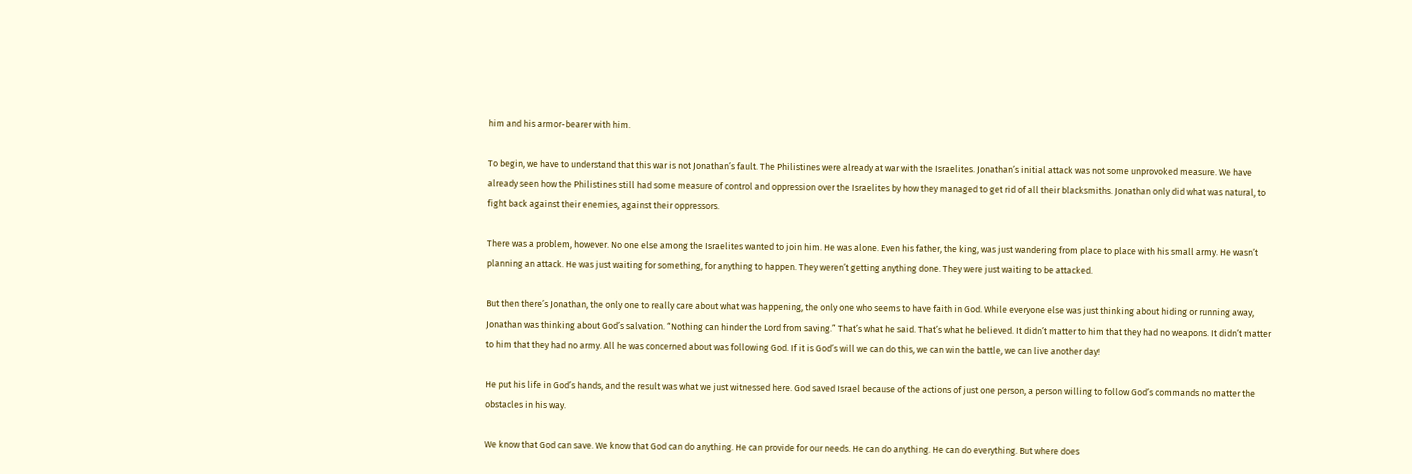him and his armor-bearer with him.

To begin, we have to understand that this war is not Jonathan’s fault. The Philistines were already at war with the Israelites. Jonathan’s initial attack was not some unprovoked measure. We have already seen how the Philistines still had some measure of control and oppression over the Israelites by how they managed to get rid of all their blacksmiths. Jonathan only did what was natural, to fight back against their enemies, against their oppressors.

There was a problem, however. No one else among the Israelites wanted to join him. He was alone. Even his father, the king, was just wandering from place to place with his small army. He wasn’t planning an attack. He was just waiting for something, for anything to happen. They weren’t getting anything done. They were just waiting to be attacked.

But then there’s Jonathan, the only one to really care about what was happening, the only one who seems to have faith in God. While everyone else was just thinking about hiding or running away, Jonathan was thinking about God’s salvation. “Nothing can hinder the Lord from saving.” That’s what he said. That’s what he believed. It didn’t matter to him that they had no weapons. It didn’t matter to him that they had no army. All he was concerned about was following God. If it is God’s will we can do this, we can win the battle, we can live another day!

He put his life in God’s hands, and the result was what we just witnessed here. God saved Israel because of the actions of just one person, a person willing to follow God’s commands no matter the obstacles in his way.

We know that God can save. We know that God can do anything. He can provide for our needs. He can do anything. He can do everything. But where does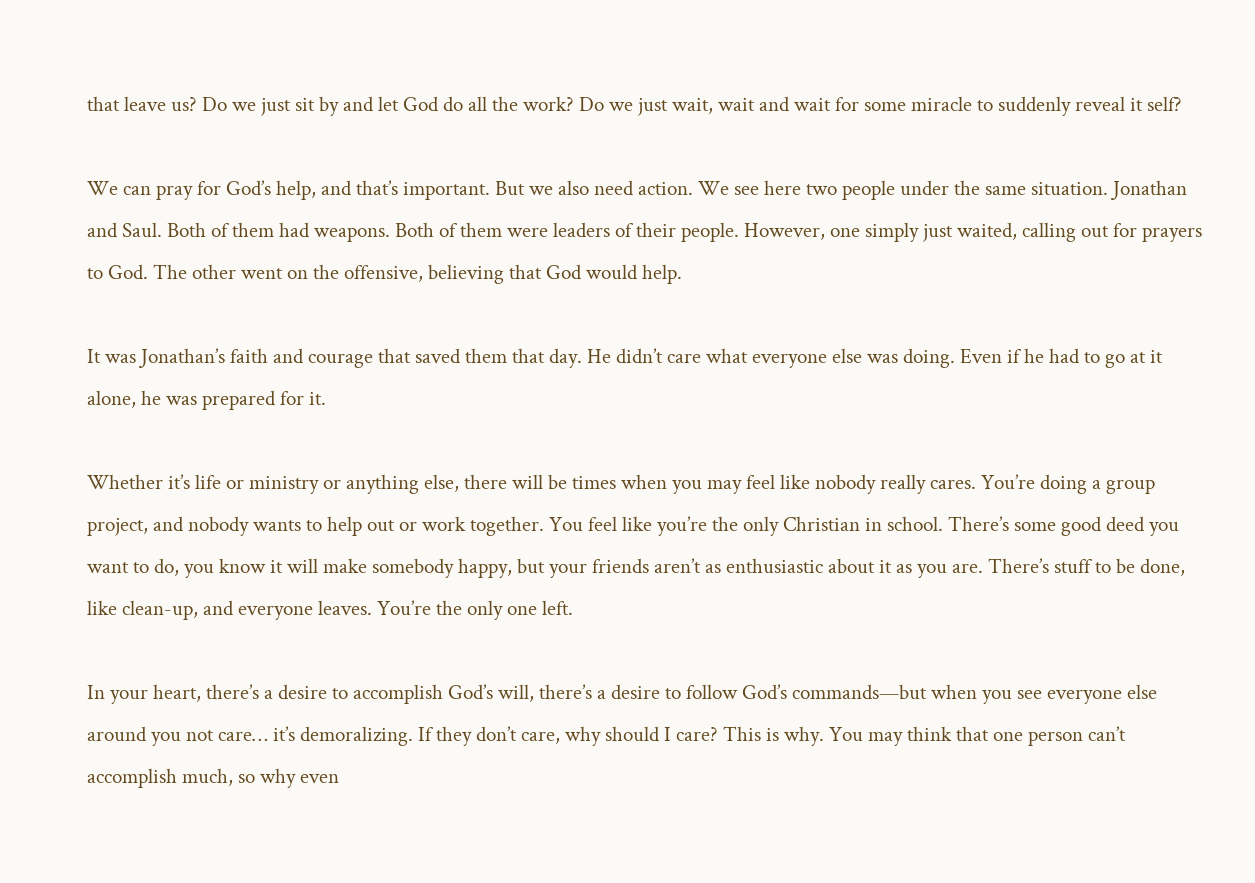that leave us? Do we just sit by and let God do all the work? Do we just wait, wait and wait for some miracle to suddenly reveal it self?

We can pray for God’s help, and that’s important. But we also need action. We see here two people under the same situation. Jonathan and Saul. Both of them had weapons. Both of them were leaders of their people. However, one simply just waited, calling out for prayers to God. The other went on the offensive, believing that God would help.

It was Jonathan’s faith and courage that saved them that day. He didn’t care what everyone else was doing. Even if he had to go at it alone, he was prepared for it.

Whether it’s life or ministry or anything else, there will be times when you may feel like nobody really cares. You’re doing a group project, and nobody wants to help out or work together. You feel like you’re the only Christian in school. There’s some good deed you want to do, you know it will make somebody happy, but your friends aren’t as enthusiastic about it as you are. There’s stuff to be done, like clean-up, and everyone leaves. You’re the only one left.

In your heart, there’s a desire to accomplish God’s will, there’s a desire to follow God’s commands—but when you see everyone else around you not care… it’s demoralizing. If they don’t care, why should I care? This is why. You may think that one person can’t accomplish much, so why even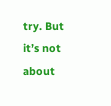try. But it’s not about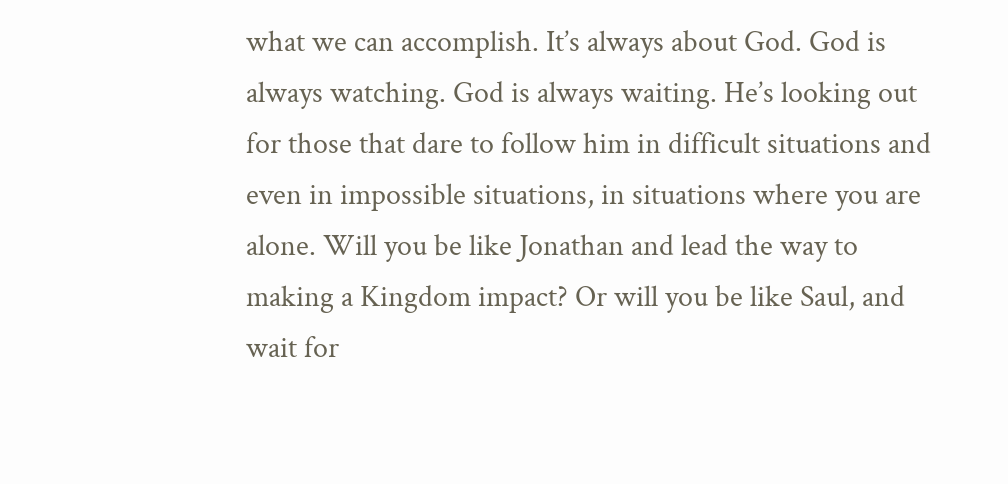what we can accomplish. It’s always about God. God is always watching. God is always waiting. He’s looking out for those that dare to follow him in difficult situations and even in impossible situations, in situations where you are alone. Will you be like Jonathan and lead the way to making a Kingdom impact? Or will you be like Saul, and wait for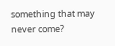something that may never come?